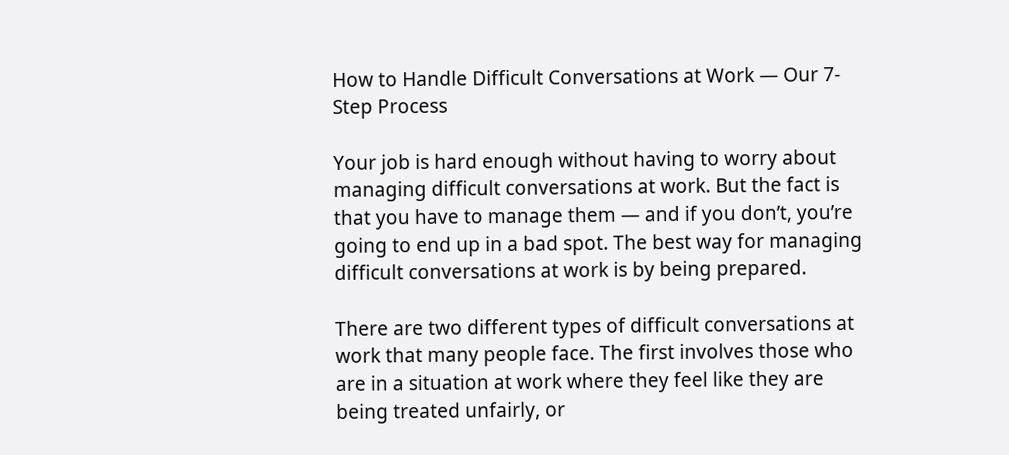How to Handle Difficult Conversations at Work — Our 7-Step Process

Your job is hard enough without having to worry about managing difficult conversations at work. But the fact is that you have to manage them — and if you don’t, you’re going to end up in a bad spot. The best way for managing difficult conversations at work is by being prepared.

There are two different types of difficult conversations at work that many people face. The first involves those who are in a situation at work where they feel like they are being treated unfairly, or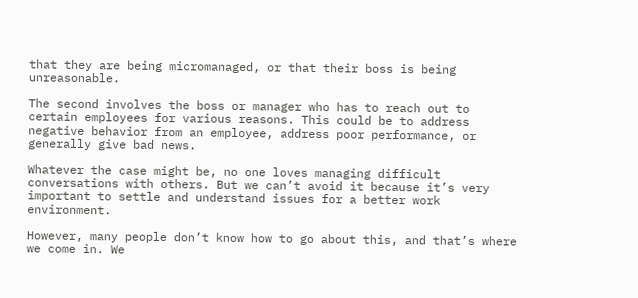that they are being micromanaged, or that their boss is being unreasonable.

The second involves the boss or manager who has to reach out to certain employees for various reasons. This could be to address negative behavior from an employee, address poor performance, or generally give bad news.

Whatever the case might be, no one loves managing difficult conversations with others. But we can’t avoid it because it’s very important to settle and understand issues for a better work environment.

However, many people don’t know how to go about this, and that’s where we come in. We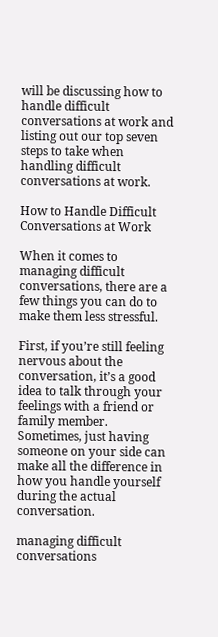will be discussing how to handle difficult conversations at work and listing out our top seven steps to take when handling difficult conversations at work.

How to Handle Difficult Conversations at Work

When it comes to managing difficult conversations, there are a few things you can do to make them less stressful.

First, if you’re still feeling nervous about the conversation, it’s a good idea to talk through your feelings with a friend or family member. Sometimes, just having someone on your side can make all the difference in how you handle yourself during the actual conversation.

managing difficult conversations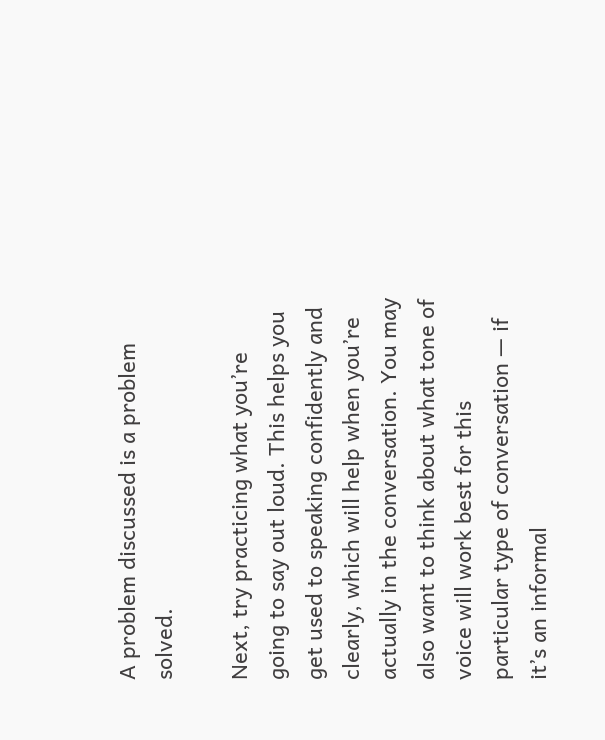A problem discussed is a problem solved.

Next, try practicing what you’re going to say out loud. This helps you get used to speaking confidently and clearly, which will help when you’re actually in the conversation. You may also want to think about what tone of voice will work best for this particular type of conversation — if it’s an informal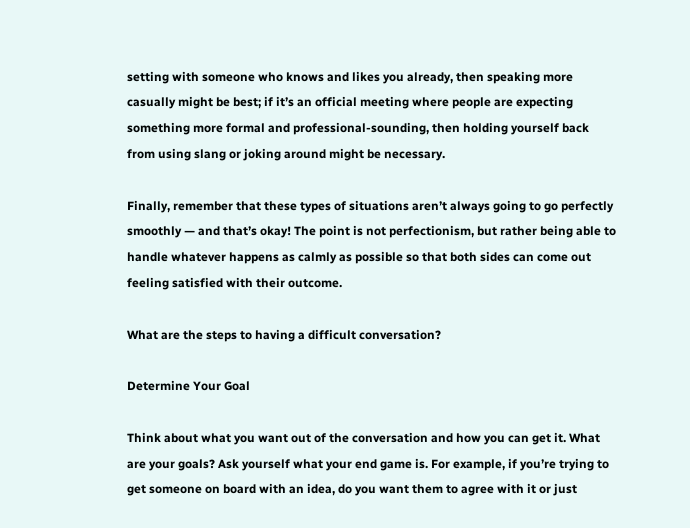setting with someone who knows and likes you already, then speaking more casually might be best; if it’s an official meeting where people are expecting something more formal and professional-sounding, then holding yourself back from using slang or joking around might be necessary.

Finally, remember that these types of situations aren’t always going to go perfectly smoothly — and that’s okay! The point is not perfectionism, but rather being able to handle whatever happens as calmly as possible so that both sides can come out feeling satisfied with their outcome.

What are the steps to having a difficult conversation?

Determine Your Goal

Think about what you want out of the conversation and how you can get it. What are your goals? Ask yourself what your end game is. For example, if you’re trying to get someone on board with an idea, do you want them to agree with it or just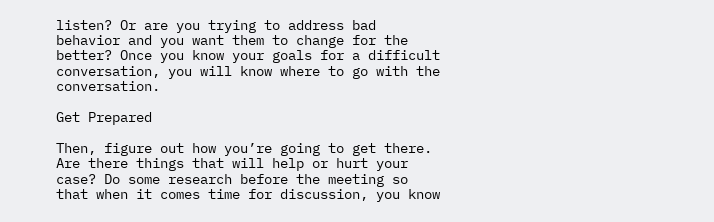listen? Or are you trying to address bad behavior and you want them to change for the better? Once you know your goals for a difficult conversation, you will know where to go with the conversation.

Get Prepared

Then, figure out how you’re going to get there. Are there things that will help or hurt your case? Do some research before the meeting so that when it comes time for discussion, you know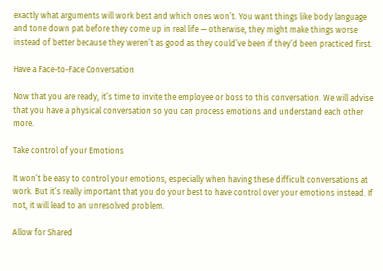exactly what arguments will work best and which ones won’t. You want things like body language and tone down pat before they come up in real life — otherwise, they might make things worse instead of better because they weren’t as good as they could’ve been if they’d been practiced first.

Have a Face-to-Face Conversation

Now that you are ready, it’s time to invite the employee or boss to this conversation. We will advise that you have a physical conversation so you can process emotions and understand each other more.

Take control of your Emotions

It won’t be easy to control your emotions, especially when having these difficult conversations at work. But it’s really important that you do your best to have control over your emotions instead. If not, it will lead to an unresolved problem.

Allow for Shared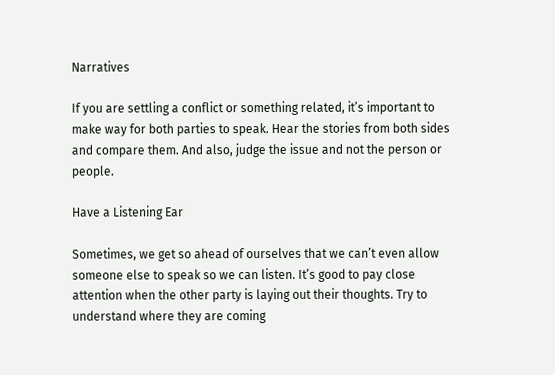Narratives

If you are settling a conflict or something related, it’s important to make way for both parties to speak. Hear the stories from both sides and compare them. And also, judge the issue and not the person or people.

Have a Listening Ear

Sometimes, we get so ahead of ourselves that we can’t even allow someone else to speak so we can listen. It’s good to pay close attention when the other party is laying out their thoughts. Try to understand where they are coming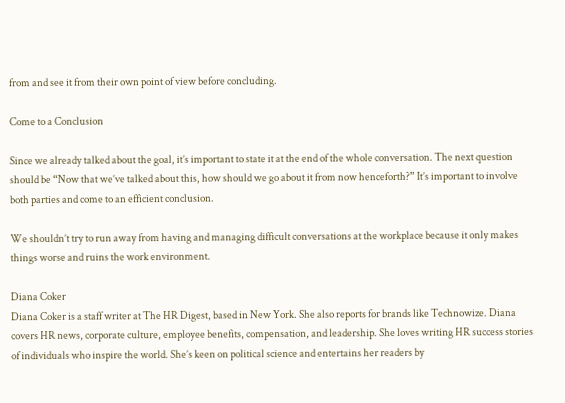from and see it from their own point of view before concluding.

Come to a Conclusion

Since we already talked about the goal, it’s important to state it at the end of the whole conversation. The next question should be “Now that we’ve talked about this, how should we go about it from now henceforth?” It’s important to involve both parties and come to an efficient conclusion.

We shouldn’t try to run away from having and managing difficult conversations at the workplace because it only makes things worse and ruins the work environment.

Diana Coker
Diana Coker is a staff writer at The HR Digest, based in New York. She also reports for brands like Technowize. Diana covers HR news, corporate culture, employee benefits, compensation, and leadership. She loves writing HR success stories of individuals who inspire the world. She’s keen on political science and entertains her readers by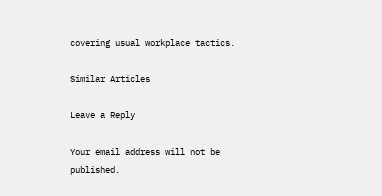covering usual workplace tactics.

Similar Articles

Leave a Reply

Your email address will not be published.